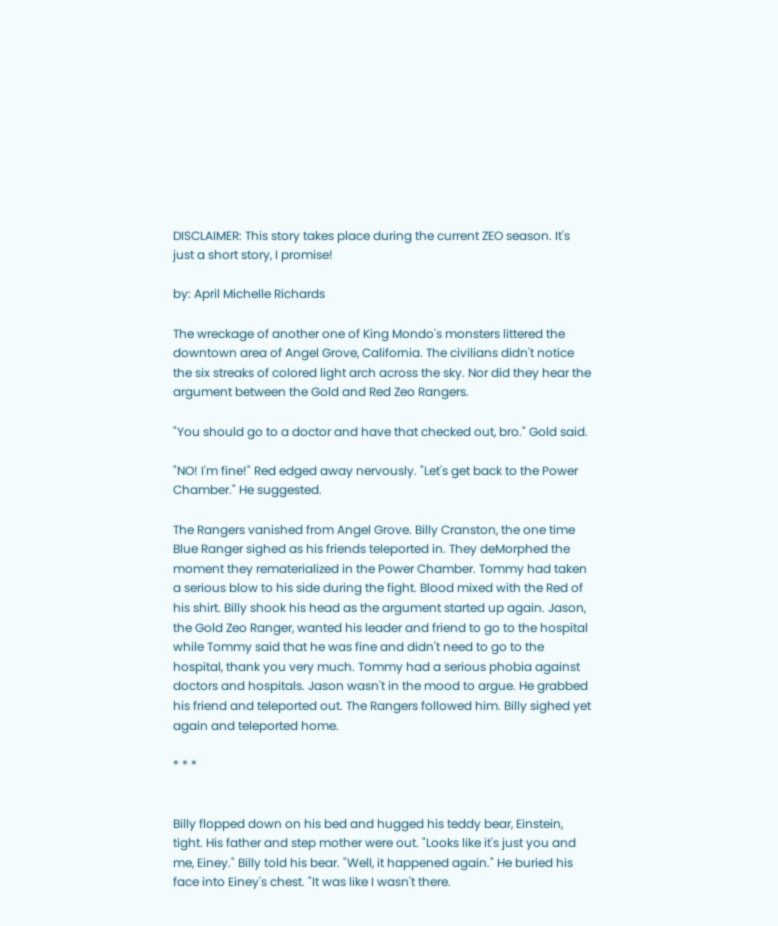DISCLAIMER: This story takes place during the current ZEO season. It's just a short story, I promise!

by: April Michelle Richards

The wreckage of another one of King Mondo's monsters littered the downtown area of Angel Grove, California. The civilians didn't notice the six streaks of colored light arch across the sky. Nor did they hear the argument between the Gold and Red Zeo Rangers.

"You should go to a doctor and have that checked out, bro." Gold said.

"NO! I'm fine!" Red edged away nervously. "Let's get back to the Power Chamber." He suggested.

The Rangers vanished from Angel Grove. Billy Cranston, the one time Blue Ranger sighed as his friends teleported in. They deMorphed the moment they rematerialized in the Power Chamber. Tommy had taken a serious blow to his side during the fight. Blood mixed with the Red of his shirt. Billy shook his head as the argument started up again. Jason, the Gold Zeo Ranger, wanted his leader and friend to go to the hospital while Tommy said that he was fine and didn't need to go to the hospital, thank you very much. Tommy had a serious phobia against doctors and hospitals. Jason wasn't in the mood to argue. He grabbed his friend and teleported out. The Rangers followed him. Billy sighed yet again and teleported home.

* * *


Billy flopped down on his bed and hugged his teddy bear, Einstein, tight. His father and step mother were out. "Looks like it's just you and me, Einey." Billy told his bear. "Well, it happened again." He buried his face into Einey's chest. "It was like I wasn't there.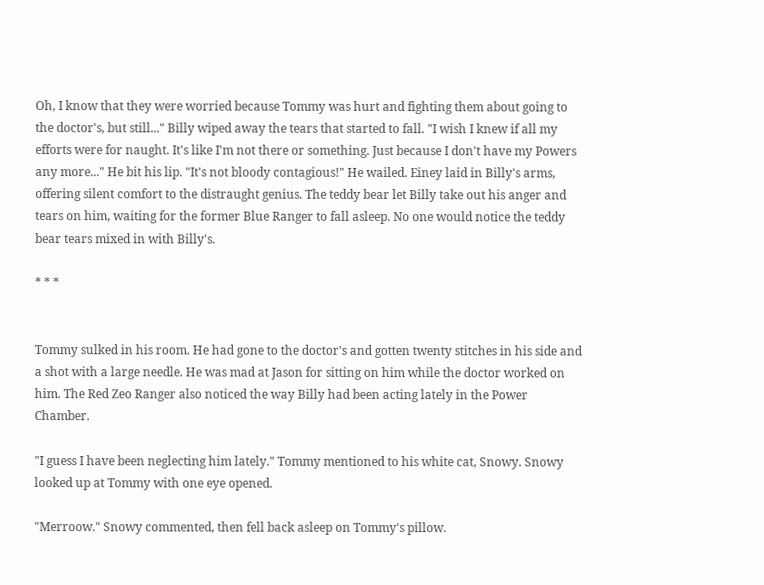Oh, I know that they were worried because Tommy was hurt and fighting them about going to the doctor's, but still..." Billy wiped away the tears that started to fall. "I wish I knew if all my efforts were for naught. It's like I'm not there or something. Just because I don't have my Powers any more..." He bit his lip. "It's not bloody contagious!" He wailed. Einey laid in Billy's arms, offering silent comfort to the distraught genius. The teddy bear let Billy take out his anger and tears on him, waiting for the former Blue Ranger to fall asleep. No one would notice the teddy bear tears mixed in with Billy's.

* * *


Tommy sulked in his room. He had gone to the doctor's and gotten twenty stitches in his side and a shot with a large needle. He was mad at Jason for sitting on him while the doctor worked on him. The Red Zeo Ranger also noticed the way Billy had been acting lately in the Power Chamber.

"I guess I have been neglecting him lately." Tommy mentioned to his white cat, Snowy. Snowy looked up at Tommy with one eye opened.

"Merroow." Snowy commented, then fell back asleep on Tommy's pillow.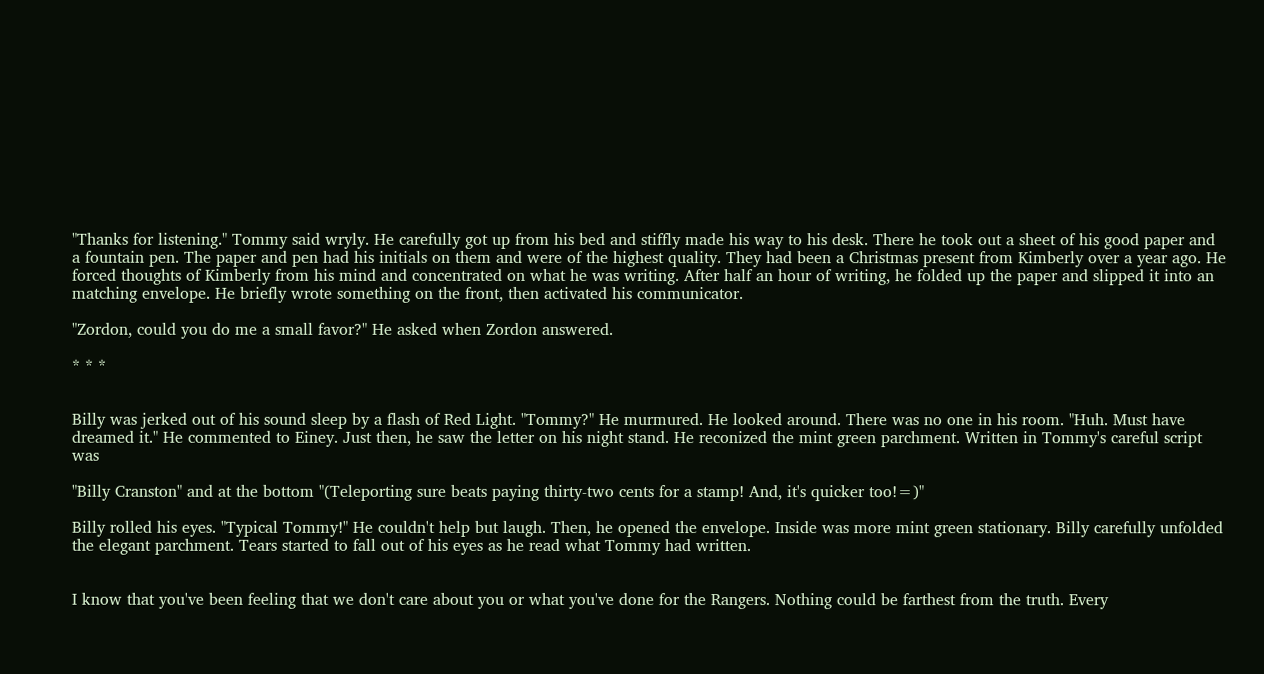"Thanks for listening." Tommy said wryly. He carefully got up from his bed and stiffly made his way to his desk. There he took out a sheet of his good paper and a fountain pen. The paper and pen had his initials on them and were of the highest quality. They had been a Christmas present from Kimberly over a year ago. He forced thoughts of Kimberly from his mind and concentrated on what he was writing. After half an hour of writing, he folded up the paper and slipped it into an matching envelope. He briefly wrote something on the front, then activated his communicator.

"Zordon, could you do me a small favor?" He asked when Zordon answered.

* * *


Billy was jerked out of his sound sleep by a flash of Red Light. "Tommy?" He murmured. He looked around. There was no one in his room. "Huh. Must have dreamed it." He commented to Einey. Just then, he saw the letter on his night stand. He reconized the mint green parchment. Written in Tommy's careful script was

"Billy Cranston" and at the bottom "(Teleporting sure beats paying thirty-two cents for a stamp! And, it's quicker too!=)"

Billy rolled his eyes. "Typical Tommy!" He couldn't help but laugh. Then, he opened the envelope. Inside was more mint green stationary. Billy carefully unfolded the elegant parchment. Tears started to fall out of his eyes as he read what Tommy had written.


I know that you've been feeling that we don't care about you or what you've done for the Rangers. Nothing could be farthest from the truth. Every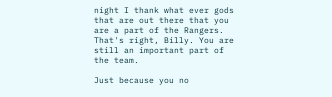night I thank what ever gods that are out there that you are a part of the Rangers. That's right, Billy. You are still an important part of the team.

Just because you no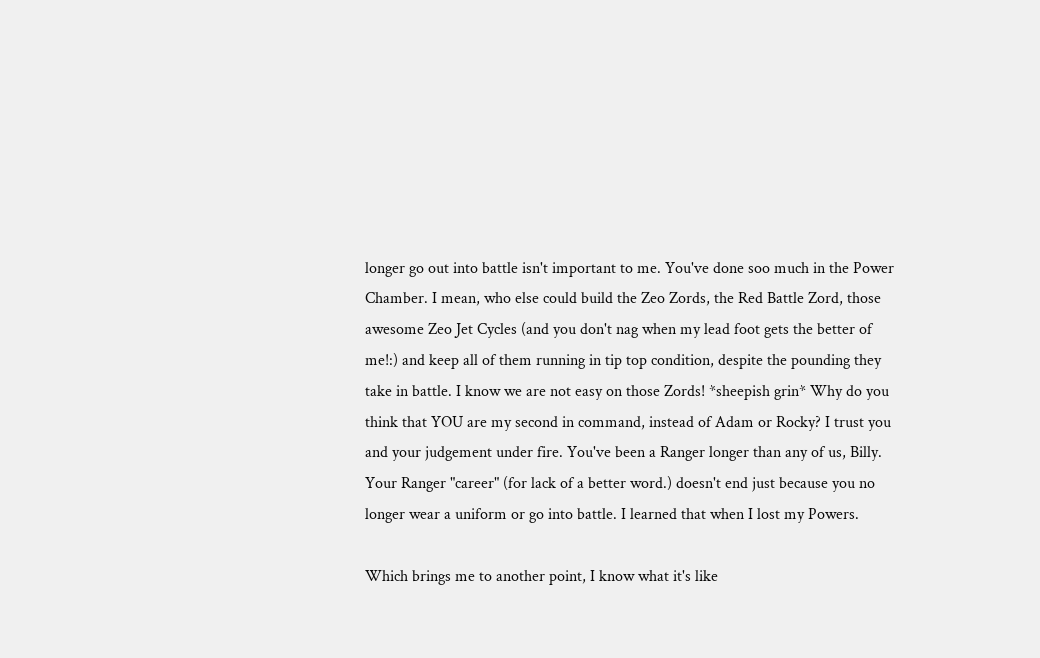longer go out into battle isn't important to me. You've done soo much in the Power Chamber. I mean, who else could build the Zeo Zords, the Red Battle Zord, those awesome Zeo Jet Cycles (and you don't nag when my lead foot gets the better of me!:) and keep all of them running in tip top condition, despite the pounding they take in battle. I know we are not easy on those Zords! *sheepish grin* Why do you think that YOU are my second in command, instead of Adam or Rocky? I trust you and your judgement under fire. You've been a Ranger longer than any of us, Billy. Your Ranger "career" (for lack of a better word.) doesn't end just because you no longer wear a uniform or go into battle. I learned that when I lost my Powers.

Which brings me to another point, I know what it's like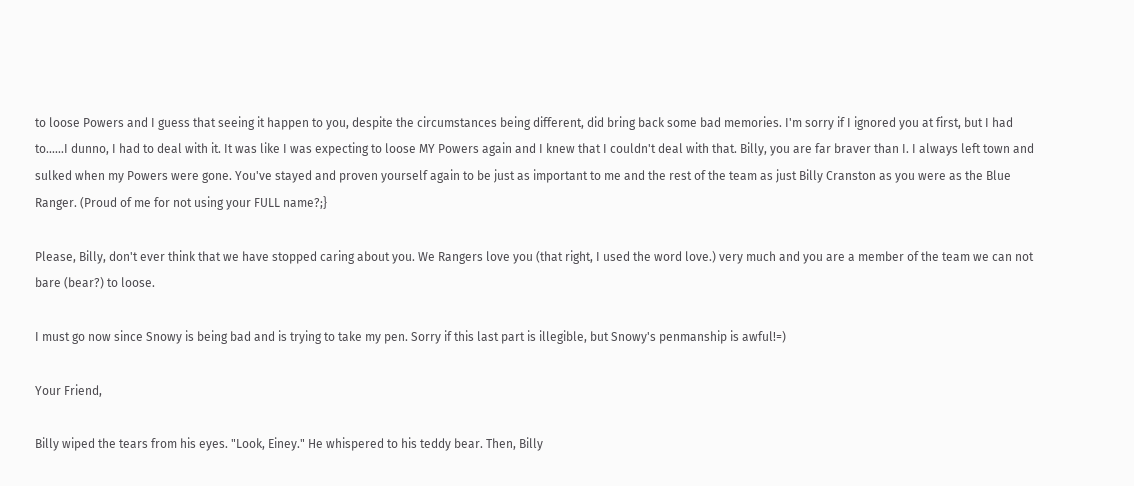to loose Powers and I guess that seeing it happen to you, despite the circumstances being different, did bring back some bad memories. I'm sorry if I ignored you at first, but I had to......I dunno, I had to deal with it. It was like I was expecting to loose MY Powers again and I knew that I couldn't deal with that. Billy, you are far braver than I. I always left town and sulked when my Powers were gone. You've stayed and proven yourself again to be just as important to me and the rest of the team as just Billy Cranston as you were as the Blue Ranger. (Proud of me for not using your FULL name?;}

Please, Billy, don't ever think that we have stopped caring about you. We Rangers love you (that right, I used the word love.) very much and you are a member of the team we can not bare (bear?) to loose.

I must go now since Snowy is being bad and is trying to take my pen. Sorry if this last part is illegible, but Snowy's penmanship is awful!=)

Your Friend,

Billy wiped the tears from his eyes. "Look, Einey." He whispered to his teddy bear. Then, Billy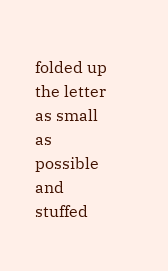folded up the letter as small as possible and stuffed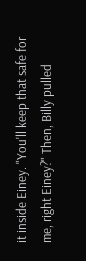it inside Einey. "You'll keep that safe for me, right Einey?" Then, Billy pulled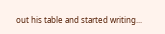out his table and started writing...